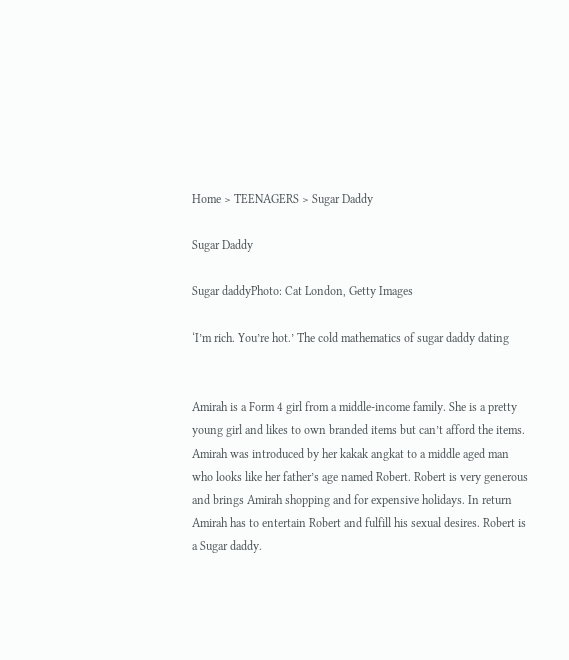Home > TEENAGERS > Sugar Daddy

Sugar Daddy

Sugar daddyPhoto: Cat London, Getty Images

‘I’m rich. You’re hot.’ The cold mathematics of sugar daddy dating


Amirah is a Form 4 girl from a middle-income family. She is a pretty young girl and likes to own branded items but can’t afford the items. Amirah was introduced by her kakak angkat to a middle aged man who looks like her father’s age named Robert. Robert is very generous and brings Amirah shopping and for expensive holidays. In return Amirah has to entertain Robert and fulfill his sexual desires. Robert is a Sugar daddy.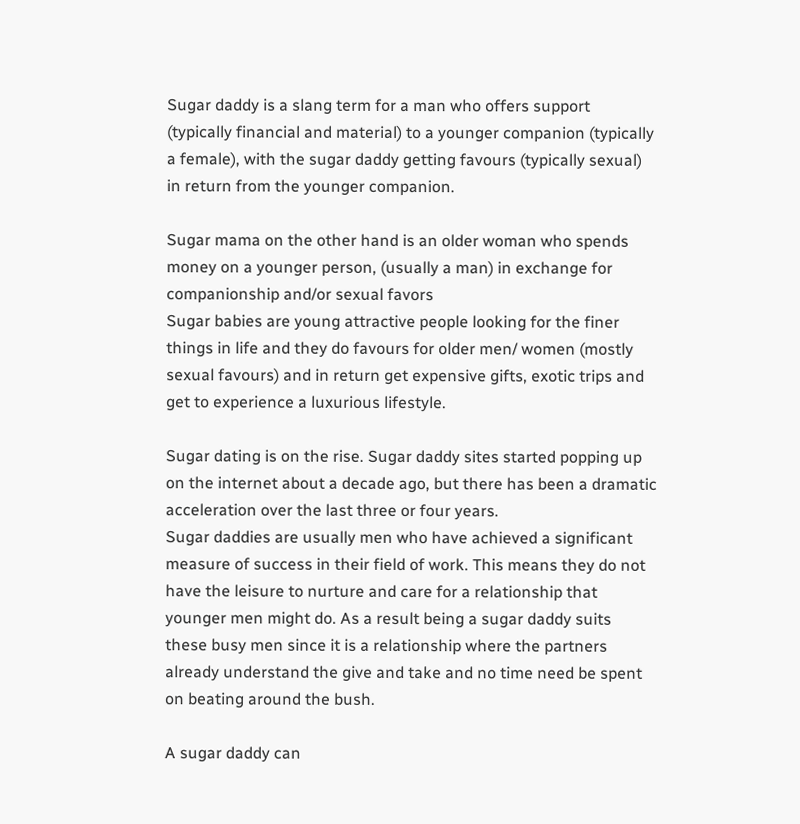Sugar daddy is a slang term for a man who offers support (typically financial and material) to a younger companion (typically a female), with the sugar daddy getting favours (typically sexual) in return from the younger companion.

Sugar mama on the other hand is an older woman who spends money on a younger person, (usually a man) in exchange for companionship and/or sexual favors
Sugar babies are young attractive people looking for the finer things in life and they do favours for older men/ women (mostly sexual favours) and in return get expensive gifts, exotic trips and get to experience a luxurious lifestyle.

Sugar dating is on the rise. Sugar daddy sites started popping up on the internet about a decade ago, but there has been a dramatic acceleration over the last three or four years.
Sugar daddies are usually men who have achieved a significant measure of success in their field of work. This means they do not have the leisure to nurture and care for a relationship that younger men might do. As a result being a sugar daddy suits these busy men since it is a relationship where the partners already understand the give and take and no time need be spent on beating around the bush.

A sugar daddy can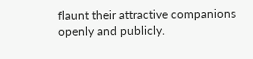flaunt their attractive companions openly and publicly.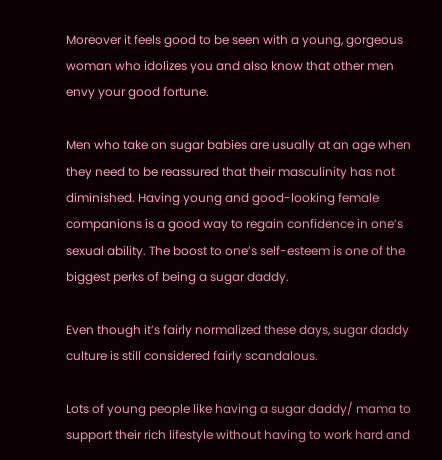Moreover it feels good to be seen with a young, gorgeous woman who idolizes you and also know that other men envy your good fortune.

Men who take on sugar babies are usually at an age when they need to be reassured that their masculinity has not diminished. Having young and good-looking female companions is a good way to regain confidence in one’s sexual ability. The boost to one’s self-esteem is one of the biggest perks of being a sugar daddy.

Even though it’s fairly normalized these days, sugar daddy culture is still considered fairly scandalous.

Lots of young people like having a sugar daddy/ mama to support their rich lifestyle without having to work hard and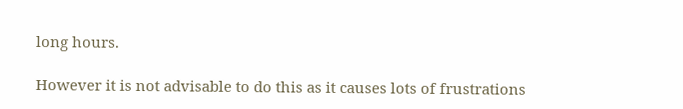long hours.

However it is not advisable to do this as it causes lots of frustrations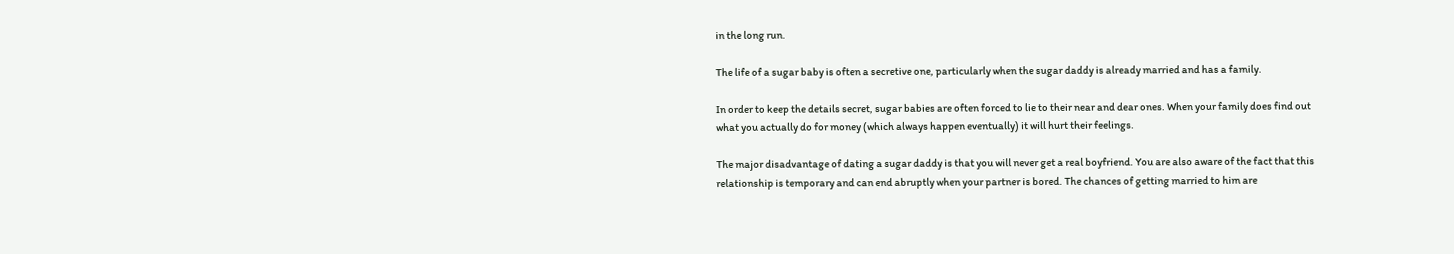in the long run.

The life of a sugar baby is often a secretive one, particularly when the sugar daddy is already married and has a family.

In order to keep the details secret, sugar babies are often forced to lie to their near and dear ones. When your family does find out what you actually do for money (which always happen eventually) it will hurt their feelings.

The major disadvantage of dating a sugar daddy is that you will never get a real boyfriend. You are also aware of the fact that this relationship is temporary and can end abruptly when your partner is bored. The chances of getting married to him are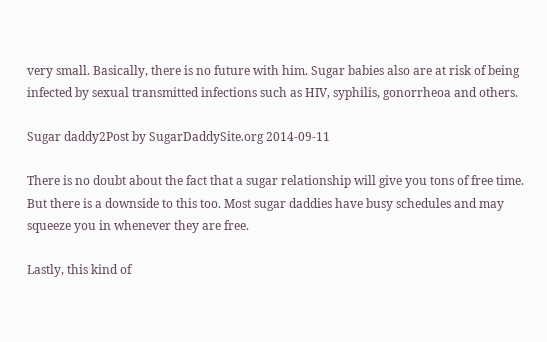very small. Basically, there is no future with him. Sugar babies also are at risk of being infected by sexual transmitted infections such as HIV, syphilis, gonorrheoa and others.

Sugar daddy2Post by SugarDaddySite.org 2014-09-11

There is no doubt about the fact that a sugar relationship will give you tons of free time. But there is a downside to this too. Most sugar daddies have busy schedules and may squeeze you in whenever they are free.

Lastly, this kind of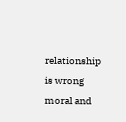relationship is wrong moral and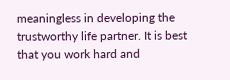meaningless in developing the trustworthy life partner. It is best that you work hard and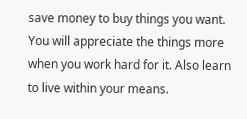save money to buy things you want. You will appreciate the things more when you work hard for it. Also learn to live within your means.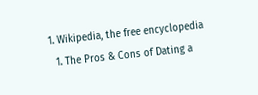1. Wikipedia, the free encyclopedia
  1. The Pros & Cons of Dating a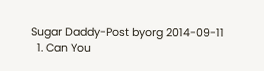Sugar Daddy-Post byorg 2014-09-11
  1. Can You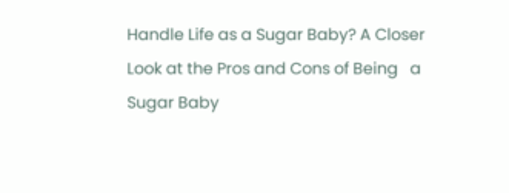Handle Life as a Sugar Baby? A Closer Look at the Pros and Cons of Being   a Sugar Baby